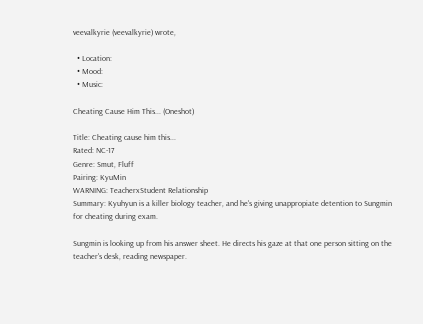veevalkyrie (veevalkyrie) wrote,

  • Location:
  • Mood:
  • Music:

Cheating Cause Him This... (Oneshot)

Title: Cheating cause him this...
Rated: NC-17
Genre: Smut, Fluff
Pairing: KyuMin
WARNING: TeacherxStudent Relationship
Summary: Kyuhyun is a killer biology teacher, and he's giving unappropiate detention to Sungmin for cheating during exam.

Sungmin is looking up from his answer sheet. He directs his gaze at that one person sitting on the teacher's desk, reading newspaper.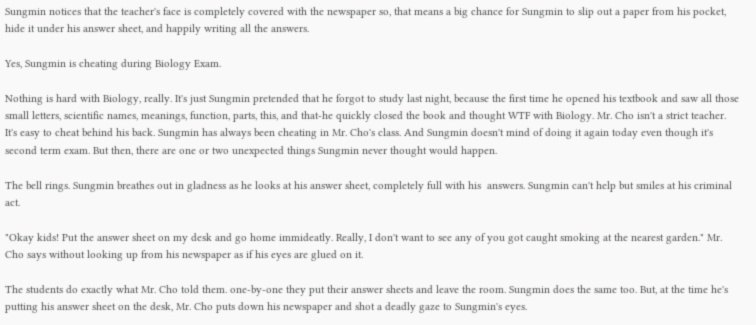Sungmin notices that the teacher's face is completely covered with the newspaper so, that means a big chance for Sungmin to slip out a paper from his pocket, hide it under his answer sheet, and happily writing all the answers.

Yes, Sungmin is cheating during Biology Exam.

Nothing is hard with Biology, really. It's just Sungmin pretended that he forgot to study last night, because the first time he opened his textbook and saw all those small letters, scientific names, meanings, function, parts, this, and that-he quickly closed the book and thought WTF with Biology. Mr. Cho isn't a strict teacher. It's easy to cheat behind his back. Sungmin has always been cheating in Mr. Cho's class. And Sungmin doesn't mind of doing it again today even though it's second term exam. But then, there are one or two unexpected things Sungmin never thought would happen.

The bell rings. Sungmin breathes out in gladness as he looks at his answer sheet, completely full with his  answers. Sungmin can't help but smiles at his criminal act.

"Okay kids! Put the answer sheet on my desk and go home immideatly. Really, I don't want to see any of you got caught smoking at the nearest garden." Mr. Cho says without looking up from his newspaper as if his eyes are glued on it.

The students do exactly what Mr. Cho told them. one-by-one they put their answer sheets and leave the room. Sungmin does the same too. But, at the time he's putting his answer sheet on the desk, Mr. Cho puts down his newspaper and shot a deadly gaze to Sungmin's eyes.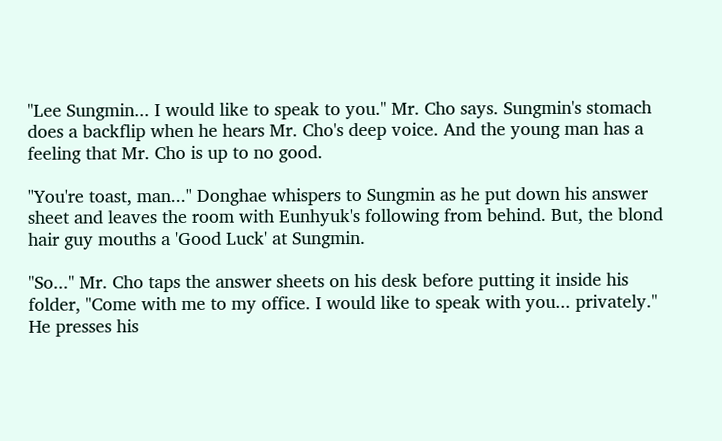"Lee Sungmin... I would like to speak to you." Mr. Cho says. Sungmin's stomach does a backflip when he hears Mr. Cho's deep voice. And the young man has a feeling that Mr. Cho is up to no good.

"You're toast, man..." Donghae whispers to Sungmin as he put down his answer sheet and leaves the room with Eunhyuk's following from behind. But, the blond hair guy mouths a 'Good Luck' at Sungmin.

"So..." Mr. Cho taps the answer sheets on his desk before putting it inside his folder, "Come with me to my office. I would like to speak with you... privately." He presses his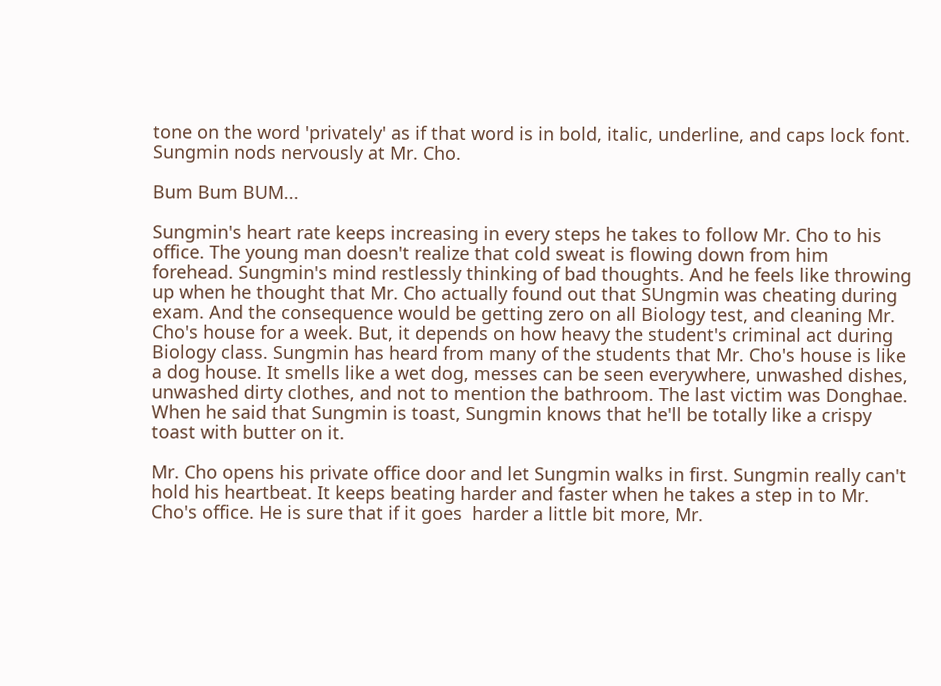tone on the word 'privately' as if that word is in bold, italic, underline, and caps lock font. Sungmin nods nervously at Mr. Cho.

Bum Bum BUM...

Sungmin's heart rate keeps increasing in every steps he takes to follow Mr. Cho to his office. The young man doesn't realize that cold sweat is flowing down from him forehead. Sungmin's mind restlessly thinking of bad thoughts. And he feels like throwing up when he thought that Mr. Cho actually found out that SUngmin was cheating during exam. And the consequence would be getting zero on all Biology test, and cleaning Mr. Cho's house for a week. But, it depends on how heavy the student's criminal act during Biology class. Sungmin has heard from many of the students that Mr. Cho's house is like a dog house. It smells like a wet dog, messes can be seen everywhere, unwashed dishes, unwashed dirty clothes, and not to mention the bathroom. The last victim was Donghae. When he said that Sungmin is toast, Sungmin knows that he'll be totally like a crispy toast with butter on it.

Mr. Cho opens his private office door and let Sungmin walks in first. Sungmin really can't hold his heartbeat. It keeps beating harder and faster when he takes a step in to Mr. Cho's office. He is sure that if it goes  harder a little bit more, Mr.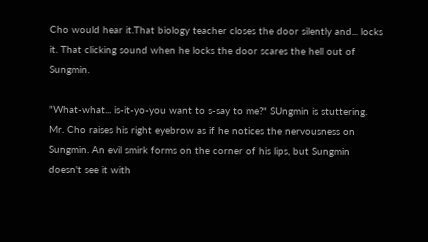Cho would hear it.That biology teacher closes the door silently and... locks it. That clicking sound when he locks the door scares the hell out of Sungmin.

"What-what... is-it-yo-you want to s-say to me?" SUngmin is stuttering. Mr. Cho raises his right eyebrow as if he notices the nervousness on Sungmin. An evil smirk forms on the corner of his lips, but Sungmin doesn't see it with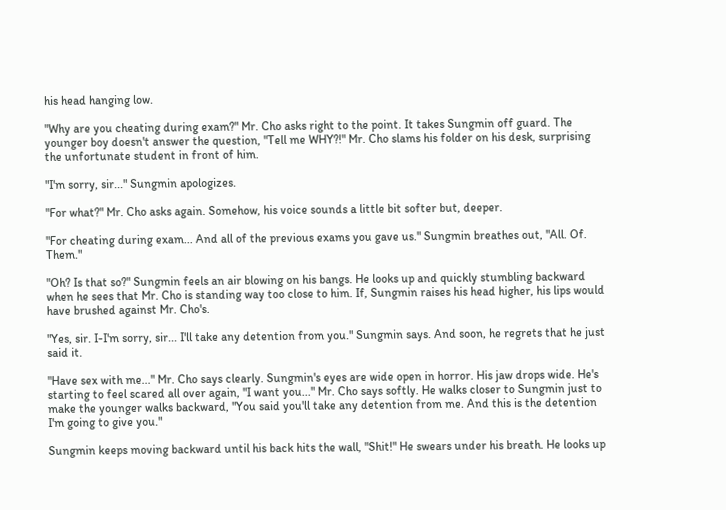his head hanging low.

"Why are you cheating during exam?" Mr. Cho asks right to the point. It takes Sungmin off guard. The younger boy doesn't answer the question, "Tell me WHY?!" Mr. Cho slams his folder on his desk, surprising the unfortunate student in front of him.

"I'm sorry, sir..." Sungmin apologizes.

"For what?" Mr. Cho asks again. Somehow, his voice sounds a little bit softer but, deeper.

"For cheating during exam... And all of the previous exams you gave us." Sungmin breathes out, "All. Of. Them."

"Oh? Is that so?" Sungmin feels an air blowing on his bangs. He looks up and quickly stumbling backward when he sees that Mr. Cho is standing way too close to him. If, Sungmin raises his head higher, his lips would have brushed against Mr. Cho's.

"Yes, sir. I-I'm sorry, sir... I'll take any detention from you." Sungmin says. And soon, he regrets that he just said it.

"Have sex with me..." Mr. Cho says clearly. Sungmin's eyes are wide open in horror. His jaw drops wide. He's starting to feel scared all over again, "I want you..." Mr. Cho says softly. He walks closer to Sungmin just to make the younger walks backward, "You said you'll take any detention from me. And this is the detention I'm going to give you."

Sungmin keeps moving backward until his back hits the wall, "Shit!" He swears under his breath. He looks up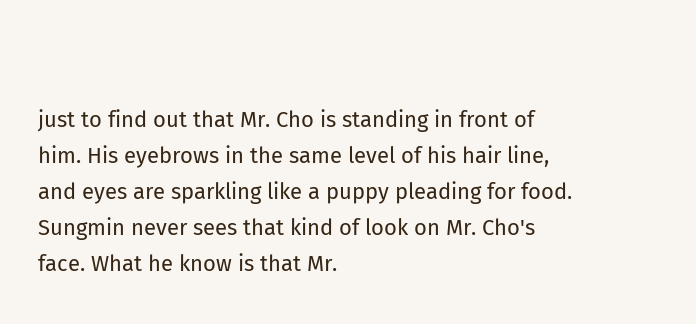just to find out that Mr. Cho is standing in front of him. His eyebrows in the same level of his hair line, and eyes are sparkling like a puppy pleading for food. Sungmin never sees that kind of look on Mr. Cho's face. What he know is that Mr.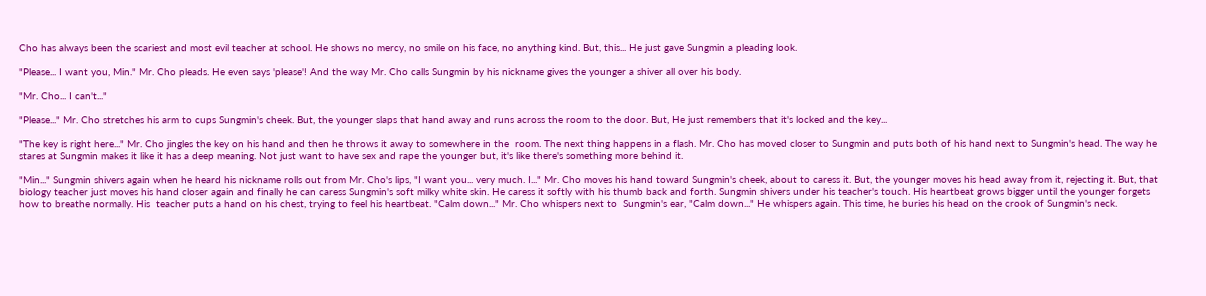Cho has always been the scariest and most evil teacher at school. He shows no mercy, no smile on his face, no anything kind. But, this... He just gave Sungmin a pleading look.

"Please... I want you, Min." Mr. Cho pleads. He even says 'please'! And the way Mr. Cho calls Sungmin by his nickname gives the younger a shiver all over his body.

"Mr. Cho... I can't..."

"Please..." Mr. Cho stretches his arm to cups Sungmin's cheek. But, the younger slaps that hand away and runs across the room to the door. But, He just remembers that it's locked and the key...

"The key is right here..." Mr. Cho jingles the key on his hand and then he throws it away to somewhere in the  room. The next thing happens in a flash. Mr. Cho has moved closer to Sungmin and puts both of his hand next to Sungmin's head. The way he stares at Sungmin makes it like it has a deep meaning. Not just want to have sex and rape the younger but, it's like there's something more behind it.

"Min..." Sungmin shivers again when he heard his nickname rolls out from Mr. Cho's lips, "I want you... very much. I..." Mr. Cho moves his hand toward Sungmin's cheek, about to caress it. But, the younger moves his head away from it, rejecting it. But, that biology teacher just moves his hand closer again and finally he can caress Sungmin's soft milky white skin. He caress it softly with his thumb back and forth. Sungmin shivers under his teacher's touch. His heartbeat grows bigger until the younger forgets how to breathe normally. His  teacher puts a hand on his chest, trying to feel his heartbeat. "Calm down..." Mr. Cho whispers next to  Sungmin's ear, "Calm down..." He whispers again. This time, he buries his head on the crook of Sungmin's neck.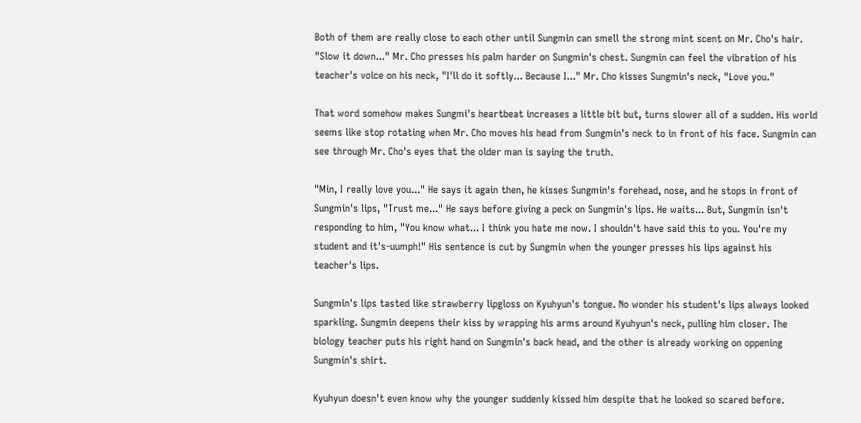Both of them are really close to each other until Sungmin can smell the strong mint scent on Mr. Cho's hair. "Slow it down..." Mr. Cho presses his palm harder on Sungmin's chest. Sungmin can feel the vibration of his  teacher's voice on his neck, "I'll do it softly... Because I..." Mr. Cho kisses Sungmin's neck, "Love you."

That word somehow makes Sungmi's heartbeat increases a little bit but, turns slower all of a sudden. His world seems like stop rotating when Mr. Cho moves his head from Sungmin's neck to in front of his face. Sungmin can see through Mr. Cho's eyes that the older man is saying the truth.

"Min, I really love you..." He says it again then, he kisses Sungmin's forehead, nose, and he stops in front of Sungmin's lips, "Trust me..." He says before giving a peck on Sungmin's lips. He waits... But, Sungmin isn't  responding to him, "You know what... I think you hate me now. I shouldn't have said this to you. You're my  student and it's-uumph!" His sentence is cut by Sungmin when the younger presses his lips against his teacher's lips.

Sungmin's lips tasted like strawberry lipgloss on Kyuhyun's tongue. No wonder his student's lips always looked sparkling. Sungmin deepens their kiss by wrapping his arms around Kyuhyun's neck, pulling him closer. The biology teacher puts his right hand on Sungmin's back head, and the other is already working on oppening Sungmin's shirt.

Kyuhyun doesn't even know why the younger suddenly kissed him despite that he looked so scared before.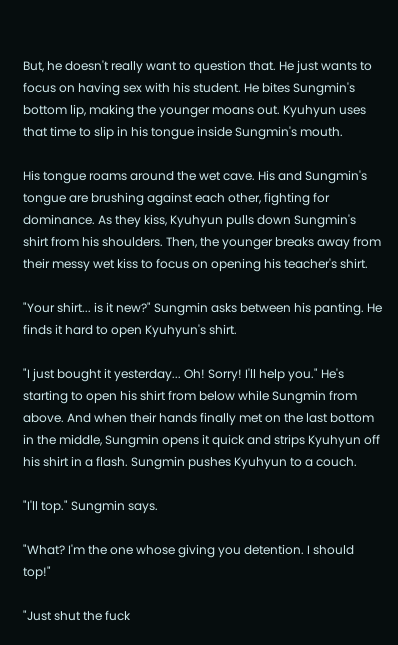But, he doesn't really want to question that. He just wants to focus on having sex with his student. He bites Sungmin's bottom lip, making the younger moans out. Kyuhyun uses that time to slip in his tongue inside Sungmin's mouth.

His tongue roams around the wet cave. His and Sungmin's tongue are brushing against each other, fighting for dominance. As they kiss, Kyuhyun pulls down Sungmin's shirt from his shoulders. Then, the younger breaks away from their messy wet kiss to focus on opening his teacher's shirt.

"Your shirt... is it new?" Sungmin asks between his panting. He finds it hard to open Kyuhyun's shirt.

"I just bought it yesterday... Oh! Sorry! I'll help you." He's starting to open his shirt from below while Sungmin from above. And when their hands finally met on the last bottom in the middle, Sungmin opens it quick and strips Kyuhyun off his shirt in a flash. Sungmin pushes Kyuhyun to a couch.

"I'll top." Sungmin says.

"What? I'm the one whose giving you detention. I should top!"

"Just shut the fuck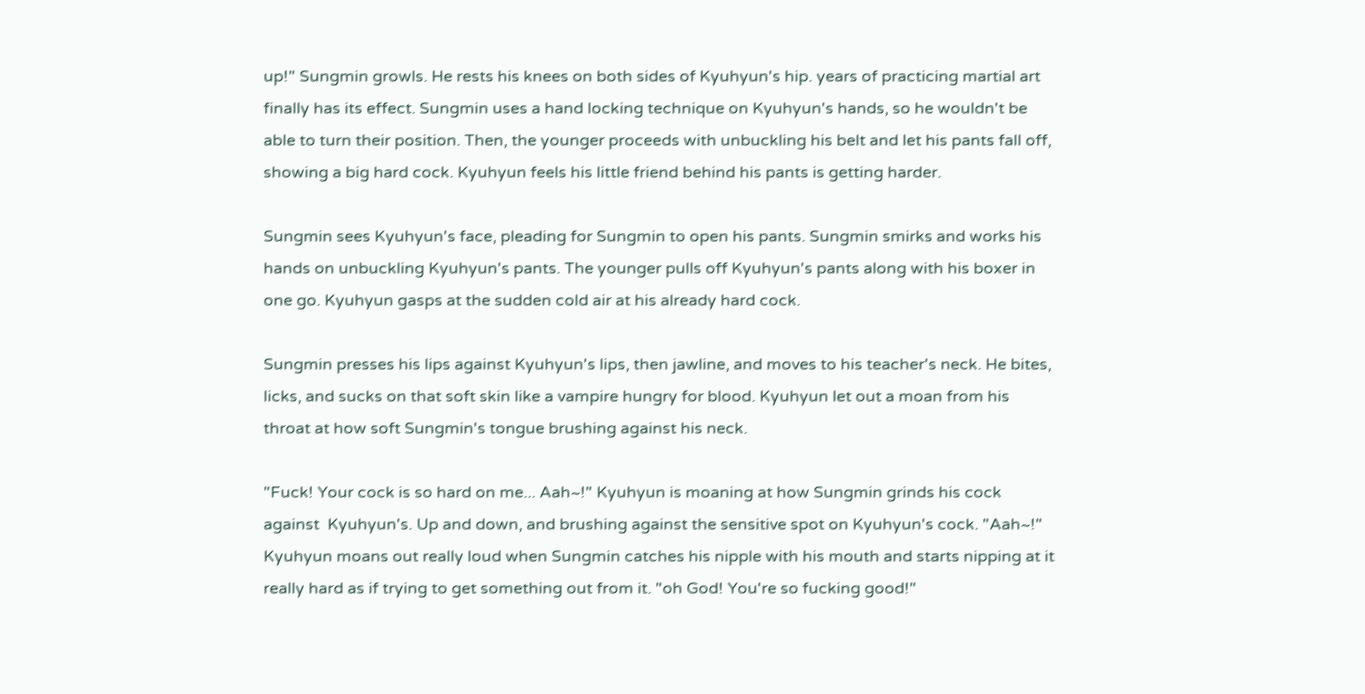up!" Sungmin growls. He rests his knees on both sides of Kyuhyun's hip. years of practicing martial art finally has its effect. Sungmin uses a hand locking technique on Kyuhyun's hands, so he wouldn't be able to turn their position. Then, the younger proceeds with unbuckling his belt and let his pants fall off, showing a big hard cock. Kyuhyun feels his little friend behind his pants is getting harder.

Sungmin sees Kyuhyun's face, pleading for Sungmin to open his pants. Sungmin smirks and works his hands on unbuckling Kyuhyun's pants. The younger pulls off Kyuhyun's pants along with his boxer in one go. Kyuhyun gasps at the sudden cold air at his already hard cock.

Sungmin presses his lips against Kyuhyun's lips, then jawline, and moves to his teacher's neck. He bites, licks, and sucks on that soft skin like a vampire hungry for blood. Kyuhyun let out a moan from his throat at how soft Sungmin's tongue brushing against his neck.

"Fuck! Your cock is so hard on me... Aah~!" Kyuhyun is moaning at how Sungmin grinds his cock against  Kyuhyun's. Up and down, and brushing against the sensitive spot on Kyuhyun's cock. "Aah~!" Kyuhyun moans out really loud when Sungmin catches his nipple with his mouth and starts nipping at it really hard as if trying to get something out from it. "oh God! You're so fucking good!"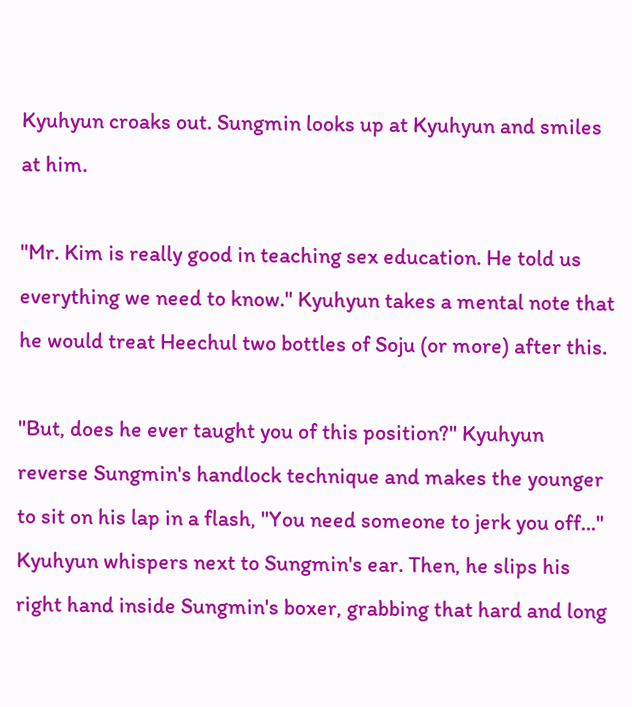Kyuhyun croaks out. Sungmin looks up at Kyuhyun and smiles at him.

"Mr. Kim is really good in teaching sex education. He told us everything we need to know." Kyuhyun takes a mental note that he would treat Heechul two bottles of Soju (or more) after this.

"But, does he ever taught you of this position?" Kyuhyun reverse Sungmin's handlock technique and makes the younger to sit on his lap in a flash, "You need someone to jerk you off..." Kyuhyun whispers next to Sungmin's ear. Then, he slips his right hand inside Sungmin's boxer, grabbing that hard and long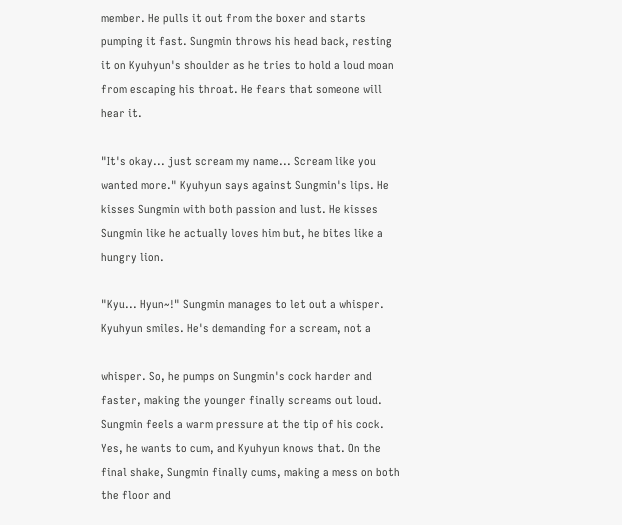member. He pulls it out from the boxer and starts pumping it fast. Sungmin throws his head back, resting it on Kyuhyun's shoulder as he tries to hold a loud moan from escaping his throat. He fears that someone will hear it.

"It's okay... just scream my name... Scream like you wanted more." Kyuhyun says against Sungmin's lips. He kisses Sungmin with both passion and lust. He kisses Sungmin like he actually loves him but, he bites like a hungry lion.

"Kyu... Hyun~!" Sungmin manages to let out a whisper. Kyuhyun smiles. He's demanding for a scream, not a

whisper. So, he pumps on Sungmin's cock harder and faster, making the younger finally screams out loud. Sungmin feels a warm pressure at the tip of his cock. Yes, he wants to cum, and Kyuhyun knows that. On the final shake, Sungmin finally cums, making a mess on both the floor and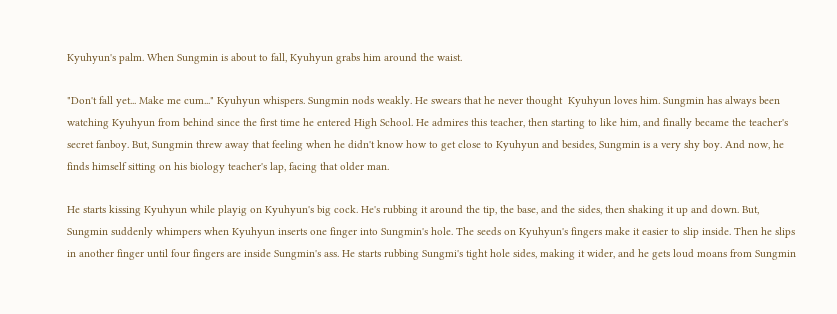Kyuhyun's palm. When Sungmin is about to fall, Kyuhyun grabs him around the waist.

"Don't fall yet... Make me cum..." Kyuhyun whispers. Sungmin nods weakly. He swears that he never thought  Kyuhyun loves him. Sungmin has always been watching Kyuhyun from behind since the first time he entered High School. He admires this teacher, then starting to like him, and finally became the teacher's secret fanboy. But, Sungmin threw away that feeling when he didn't know how to get close to Kyuhyun and besides, Sungmin is a very shy boy. And now, he finds himself sitting on his biology teacher's lap, facing that older man.

He starts kissing Kyuhyun while playig on Kyuhyun's big cock. He's rubbing it around the tip, the base, and the sides, then shaking it up and down. But, Sungmin suddenly whimpers when Kyuhyun inserts one finger into Sungmin's hole. The seeds on Kyuhyun's fingers make it easier to slip inside. Then he slips in another finger until four fingers are inside Sungmin's ass. He starts rubbing Sungmi's tight hole sides, making it wider, and he gets loud moans from Sungmin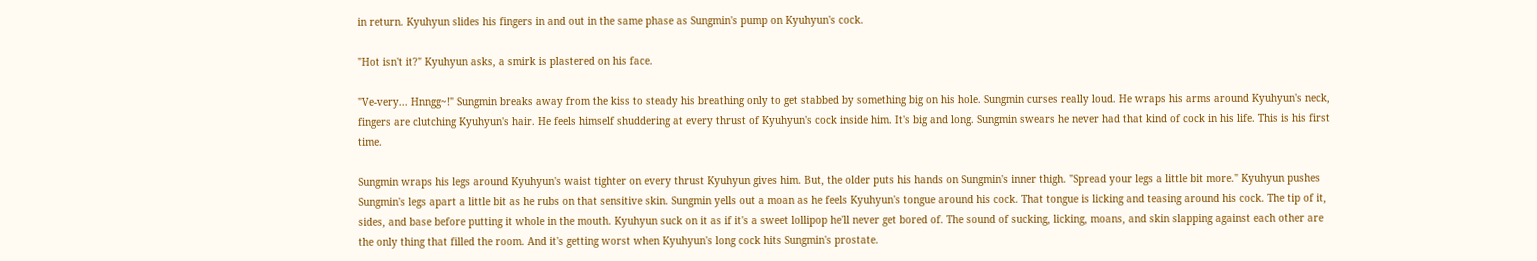in return. Kyuhyun slides his fingers in and out in the same phase as Sungmin's pump on Kyuhyun's cock.

"Hot isn't it?" Kyuhyun asks, a smirk is plastered on his face.

"Ve-very... Hnngg~!" Sungmin breaks away from the kiss to steady his breathing only to get stabbed by something big on his hole. Sungmin curses really loud. He wraps his arms around Kyuhyun's neck, fingers are clutching Kyuhyun's hair. He feels himself shuddering at every thrust of Kyuhyun's cock inside him. It's big and long. Sungmin swears he never had that kind of cock in his life. This is his first time.

Sungmin wraps his legs around Kyuhyun's waist tighter on every thrust Kyuhyun gives him. But, the older puts his hands on Sungmin's inner thigh. "Spread your legs a little bit more." Kyuhyun pushes Sungmin's legs apart a little bit as he rubs on that sensitive skin. Sungmin yells out a moan as he feels Kyuhyun's tongue around his cock. That tongue is licking and teasing around his cock. The tip of it, sides, and base before putting it whole in the mouth. Kyuhyun suck on it as if it's a sweet lollipop he'll never get bored of. The sound of sucking, licking, moans, and skin slapping against each other are the only thing that filled the room. And it's getting worst when Kyuhyun's long cock hits Sungmin's prostate.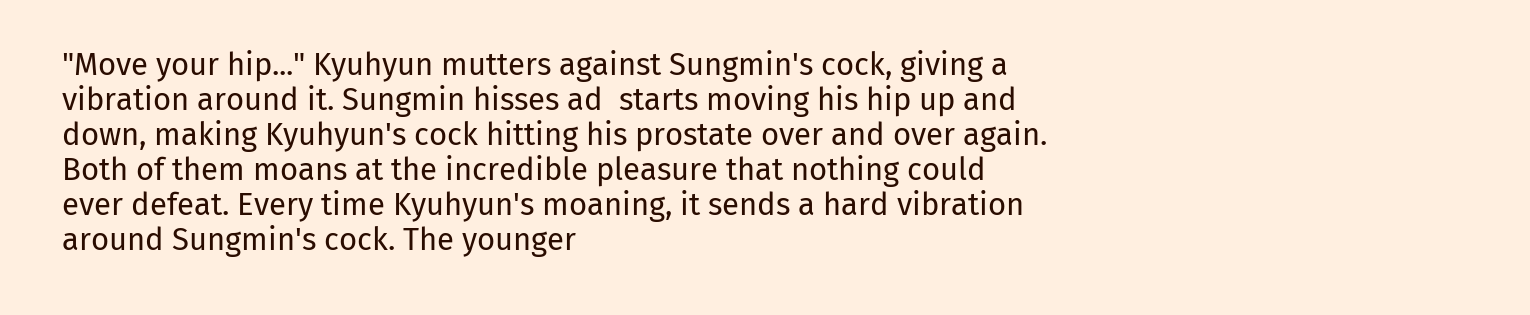"Move your hip..." Kyuhyun mutters against Sungmin's cock, giving a vibration around it. Sungmin hisses ad  starts moving his hip up and down, making Kyuhyun's cock hitting his prostate over and over again. Both of them moans at the incredible pleasure that nothing could ever defeat. Every time Kyuhyun's moaning, it sends a hard vibration around Sungmin's cock. The younger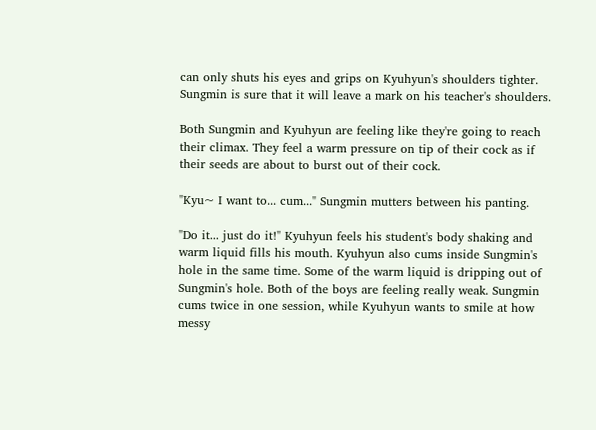can only shuts his eyes and grips on Kyuhyun's shoulders tighter. Sungmin is sure that it will leave a mark on his teacher's shoulders.

Both Sungmin and Kyuhyun are feeling like they're going to reach their climax. They feel a warm pressure on tip of their cock as if their seeds are about to burst out of their cock.

"Kyu~ I want to... cum..." Sungmin mutters between his panting.

"Do it... just do it!" Kyuhyun feels his student's body shaking and warm liquid fills his mouth. Kyuhyun also cums inside Sungmin's hole in the same time. Some of the warm liquid is dripping out of Sungmin's hole. Both of the boys are feeling really weak. Sungmin cums twice in one session, while Kyuhyun wants to smile at how messy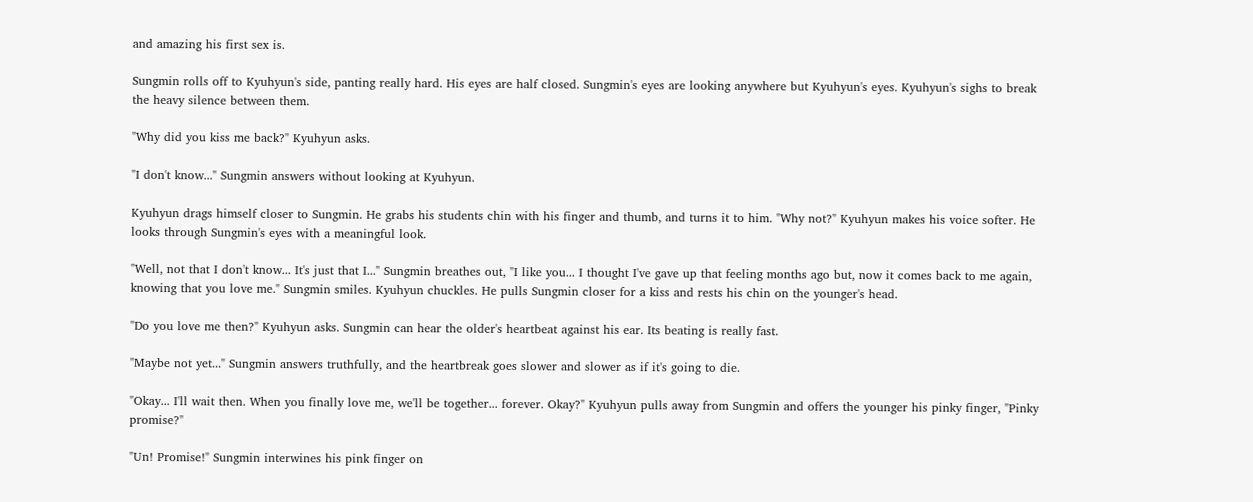and amazing his first sex is.

Sungmin rolls off to Kyuhyun's side, panting really hard. His eyes are half closed. Sungmin's eyes are looking anywhere but Kyuhyun's eyes. Kyuhyun's sighs to break the heavy silence between them.

"Why did you kiss me back?" Kyuhyun asks.

"I don't know..." Sungmin answers without looking at Kyuhyun.

Kyuhyun drags himself closer to Sungmin. He grabs his students chin with his finger and thumb, and turns it to him. "Why not?" Kyuhyun makes his voice softer. He looks through Sungmin's eyes with a meaningful look.

"Well, not that I don't know... It's just that I..." Sungmin breathes out, "I like you... I thought I've gave up that feeling months ago but, now it comes back to me again, knowing that you love me." Sungmin smiles. Kyuhyun chuckles. He pulls Sungmin closer for a kiss and rests his chin on the younger's head.

"Do you love me then?" Kyuhyun asks. Sungmin can hear the older's heartbeat against his ear. Its beating is really fast.

"Maybe not yet..." Sungmin answers truthfully, and the heartbreak goes slower and slower as if it's going to die.

"Okay... I'll wait then. When you finally love me, we'll be together... forever. Okay?" Kyuhyun pulls away from Sungmin and offers the younger his pinky finger, "Pinky promise?"

"Un! Promise!" Sungmin interwines his pink finger on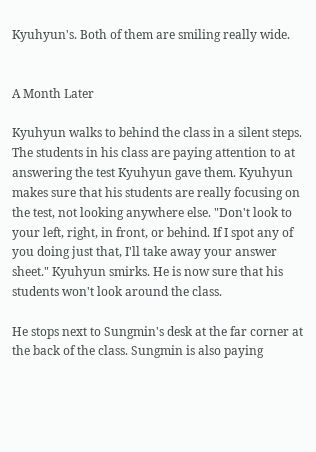Kyuhyun's. Both of them are smiling really wide.


A Month Later

Kyuhyun walks to behind the class in a silent steps. The students in his class are paying attention to at answering the test Kyuhyun gave them. Kyuhyun makes sure that his students are really focusing on the test, not looking anywhere else. "Don't look to your left, right, in front, or behind. If I spot any of you doing just that, I'll take away your answer sheet." Kyuhyun smirks. He is now sure that his students won't look around the class.

He stops next to Sungmin's desk at the far corner at the back of the class. Sungmin is also paying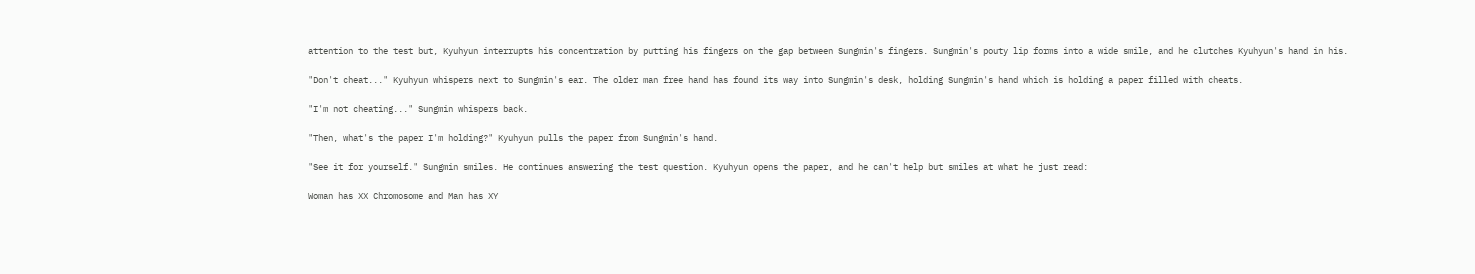attention to the test but, Kyuhyun interrupts his concentration by putting his fingers on the gap between Sungmin's fingers. Sungmin's pouty lip forms into a wide smile, and he clutches Kyuhyun's hand in his.

"Don't cheat..." Kyuhyun whispers next to Sungmin's ear. The older man free hand has found its way into Sungmin's desk, holding Sungmin's hand which is holding a paper filled with cheats.

"I'm not cheating..." Sungmin whispers back.

"Then, what's the paper I'm holding?" Kyuhyun pulls the paper from Sungmin's hand.

"See it for yourself." Sungmin smiles. He continues answering the test question. Kyuhyun opens the paper, and he can't help but smiles at what he just read:

Woman has XX Chromosome and Man has XY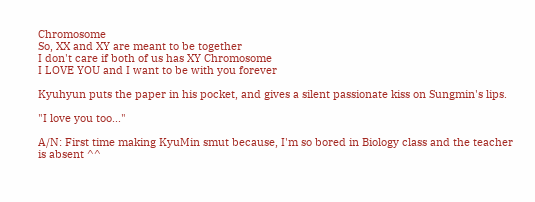Chromosome
So, XX and XY are meant to be together
I don't care if both of us has XY Chromosome
I LOVE YOU and I want to be with you forever

Kyuhyun puts the paper in his pocket, and gives a silent passionate kiss on Sungmin's lips.

"I love you too..."

A/N: First time making KyuMin smut because, I'm so bored in Biology class and the teacher is absent ^^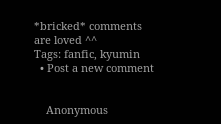*bricked* comments are loved ^^
Tags: fanfic, kyumin
  • Post a new comment


    Anonymous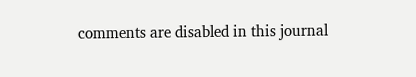comments are disabled in this journal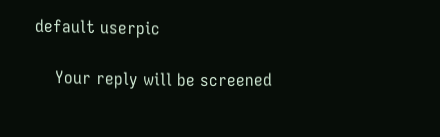default userpic

    Your reply will be screened